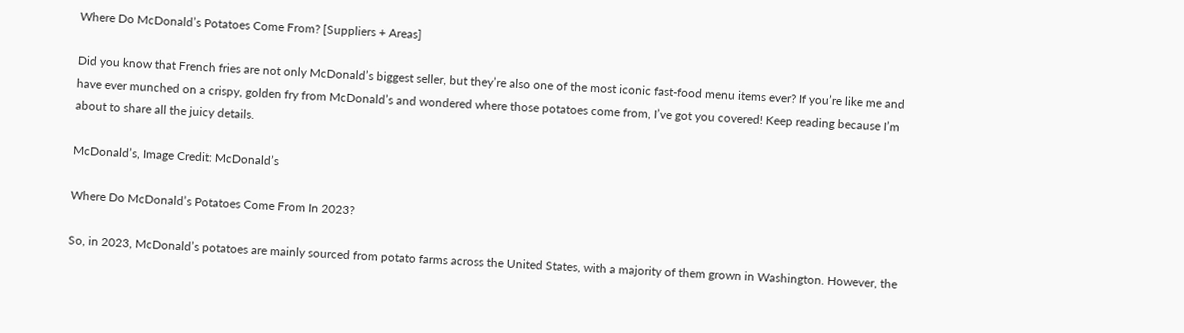Where Do McDonald’s Potatoes Come From? [Suppliers + Areas]

Did you know that French fries are not only McDonald’s biggest seller, but they’re also one of the most iconic fast-food menu items ever? If you’re like me and have ever munched on a crispy, golden fry from McDonald’s and wondered where those potatoes come from, I’ve got you covered! Keep reading because I’m about to share all the juicy details.

McDonald’s, Image Credit: McDonald’s

Where Do McDonald’s Potatoes Come From In 2023?

So, in 2023, McDonald’s potatoes are mainly sourced from potato farms across the United States, with a majority of them grown in Washington. However, the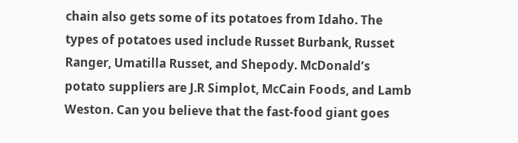chain also gets some of its potatoes from Idaho. The types of potatoes used include Russet Burbank, Russet Ranger, Umatilla Russet, and Shepody. McDonald’s potato suppliers are J.R Simplot, McCain Foods, and Lamb Weston. Can you believe that the fast-food giant goes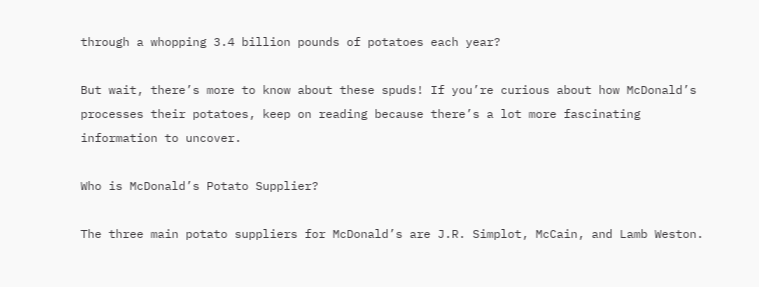through a whopping 3.4 billion pounds of potatoes each year?

But wait, there’s more to know about these spuds! If you’re curious about how McDonald’s processes their potatoes, keep on reading because there’s a lot more fascinating information to uncover.

Who is McDonald’s Potato Supplier?

The three main potato suppliers for McDonald’s are J.R. Simplot, McCain, and Lamb Weston.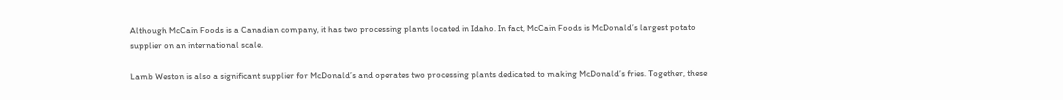Although McCain Foods is a Canadian company, it has two processing plants located in Idaho. In fact, McCain Foods is McDonald’s largest potato supplier on an international scale.

Lamb Weston is also a significant supplier for McDonald’s and operates two processing plants dedicated to making McDonald’s fries. Together, these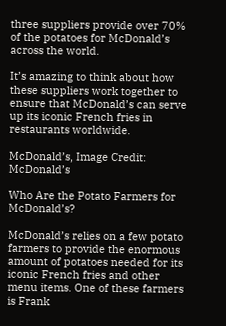three suppliers provide over 70% of the potatoes for McDonald’s across the world.

It’s amazing to think about how these suppliers work together to ensure that McDonald’s can serve up its iconic French fries in restaurants worldwide.

McDonald’s, Image Credit: McDonald’s

Who Are the Potato Farmers for McDonald’s?

McDonald’s relies on a few potato farmers to provide the enormous amount of potatoes needed for its iconic French fries and other menu items. One of these farmers is Frank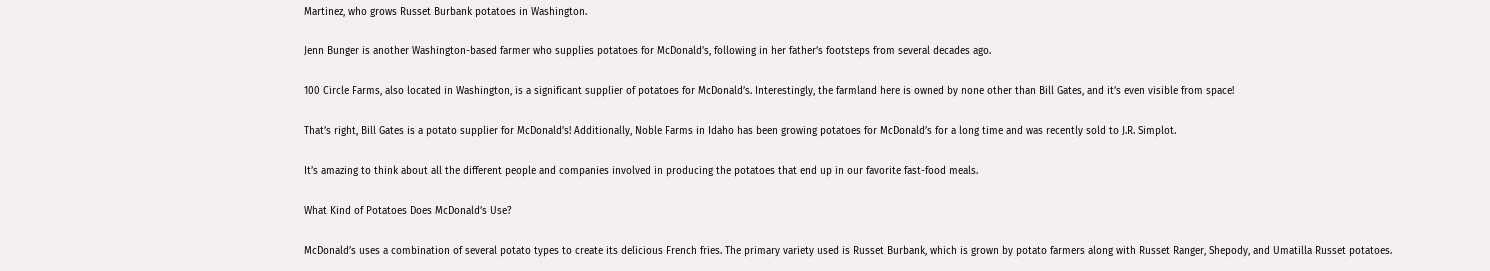Martinez, who grows Russet Burbank potatoes in Washington.

Jenn Bunger is another Washington-based farmer who supplies potatoes for McDonald’s, following in her father’s footsteps from several decades ago.

100 Circle Farms, also located in Washington, is a significant supplier of potatoes for McDonald’s. Interestingly, the farmland here is owned by none other than Bill Gates, and it’s even visible from space!

That’s right, Bill Gates is a potato supplier for McDonald’s! Additionally, Noble Farms in Idaho has been growing potatoes for McDonald’s for a long time and was recently sold to J.R. Simplot.

It’s amazing to think about all the different people and companies involved in producing the potatoes that end up in our favorite fast-food meals.

What Kind of Potatoes Does McDonald’s Use?

McDonald’s uses a combination of several potato types to create its delicious French fries. The primary variety used is Russet Burbank, which is grown by potato farmers along with Russet Ranger, Shepody, and Umatilla Russet potatoes.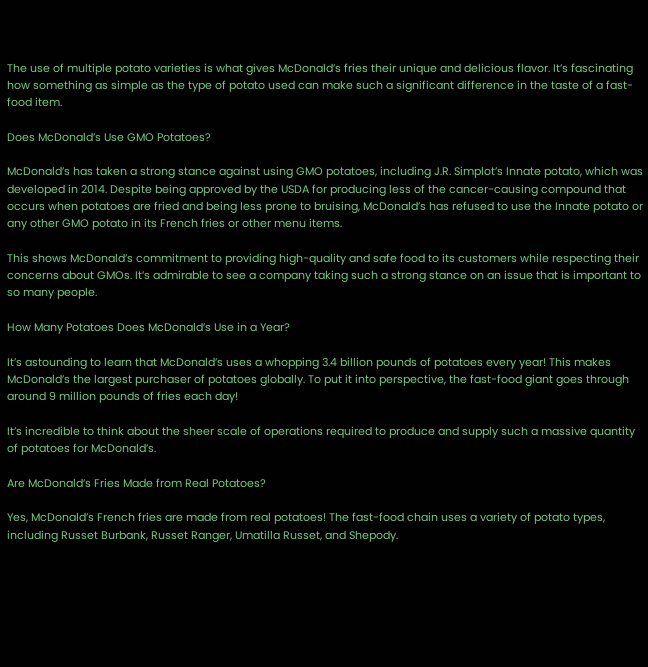The use of multiple potato varieties is what gives McDonald’s fries their unique and delicious flavor. It’s fascinating how something as simple as the type of potato used can make such a significant difference in the taste of a fast-food item.

Does McDonald’s Use GMO Potatoes?

McDonald’s has taken a strong stance against using GMO potatoes, including J.R. Simplot’s Innate potato, which was developed in 2014. Despite being approved by the USDA for producing less of the cancer-causing compound that occurs when potatoes are fried and being less prone to bruising, McDonald’s has refused to use the Innate potato or any other GMO potato in its French fries or other menu items.

This shows McDonald’s commitment to providing high-quality and safe food to its customers while respecting their concerns about GMOs. It’s admirable to see a company taking such a strong stance on an issue that is important to so many people.

How Many Potatoes Does McDonald’s Use in a Year?

It’s astounding to learn that McDonald’s uses a whopping 3.4 billion pounds of potatoes every year! This makes McDonald’s the largest purchaser of potatoes globally. To put it into perspective, the fast-food giant goes through around 9 million pounds of fries each day!

It’s incredible to think about the sheer scale of operations required to produce and supply such a massive quantity of potatoes for McDonald’s.

Are McDonald’s Fries Made from Real Potatoes?

Yes, McDonald’s French fries are made from real potatoes! The fast-food chain uses a variety of potato types, including Russet Burbank, Russet Ranger, Umatilla Russet, and Shepody.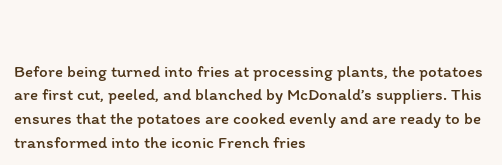Before being turned into fries at processing plants, the potatoes are first cut, peeled, and blanched by McDonald’s suppliers. This ensures that the potatoes are cooked evenly and are ready to be transformed into the iconic French fries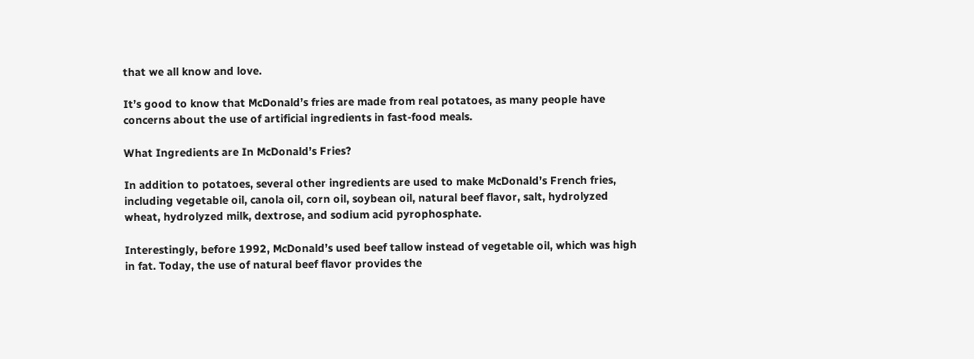that we all know and love.

It’s good to know that McDonald’s fries are made from real potatoes, as many people have concerns about the use of artificial ingredients in fast-food meals.

What Ingredients are In McDonald’s Fries?

In addition to potatoes, several other ingredients are used to make McDonald’s French fries, including vegetable oil, canola oil, corn oil, soybean oil, natural beef flavor, salt, hydrolyzed wheat, hydrolyzed milk, dextrose, and sodium acid pyrophosphate.

Interestingly, before 1992, McDonald’s used beef tallow instead of vegetable oil, which was high in fat. Today, the use of natural beef flavor provides the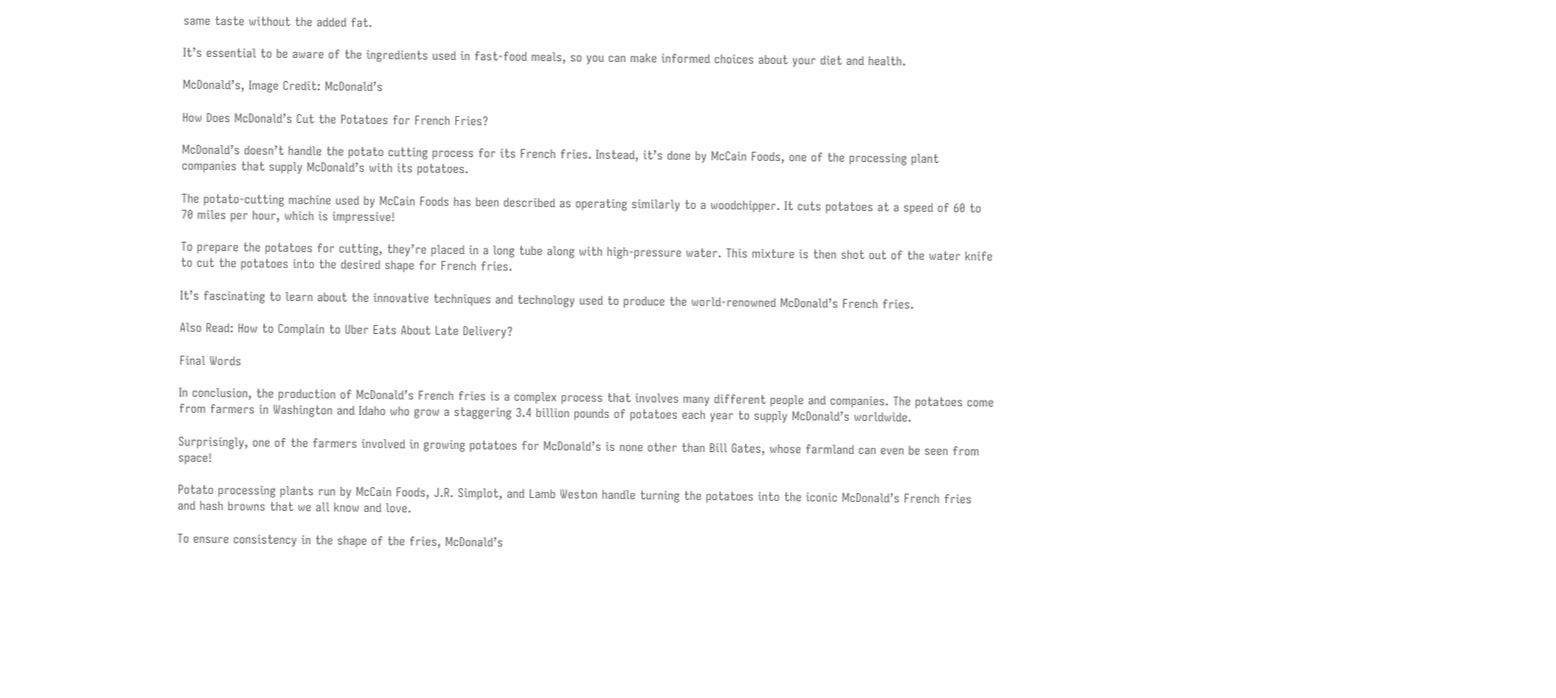same taste without the added fat.

It’s essential to be aware of the ingredients used in fast-food meals, so you can make informed choices about your diet and health.

McDonald’s, Image Credit: McDonald’s

How Does McDonald’s Cut the Potatoes for French Fries?

McDonald’s doesn’t handle the potato cutting process for its French fries. Instead, it’s done by McCain Foods, one of the processing plant companies that supply McDonald’s with its potatoes.

The potato-cutting machine used by McCain Foods has been described as operating similarly to a woodchipper. It cuts potatoes at a speed of 60 to 70 miles per hour, which is impressive!

To prepare the potatoes for cutting, they’re placed in a long tube along with high-pressure water. This mixture is then shot out of the water knife to cut the potatoes into the desired shape for French fries.

It’s fascinating to learn about the innovative techniques and technology used to produce the world-renowned McDonald’s French fries.

Also Read: How to Complain to Uber Eats About Late Delivery?

Final Words

In conclusion, the production of McDonald’s French fries is a complex process that involves many different people and companies. The potatoes come from farmers in Washington and Idaho who grow a staggering 3.4 billion pounds of potatoes each year to supply McDonald’s worldwide.

Surprisingly, one of the farmers involved in growing potatoes for McDonald’s is none other than Bill Gates, whose farmland can even be seen from space!

Potato processing plants run by McCain Foods, J.R. Simplot, and Lamb Weston handle turning the potatoes into the iconic McDonald’s French fries and hash browns that we all know and love.

To ensure consistency in the shape of the fries, McDonald’s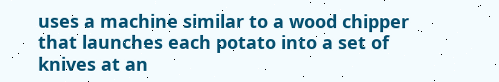uses a machine similar to a wood chipper that launches each potato into a set of knives at an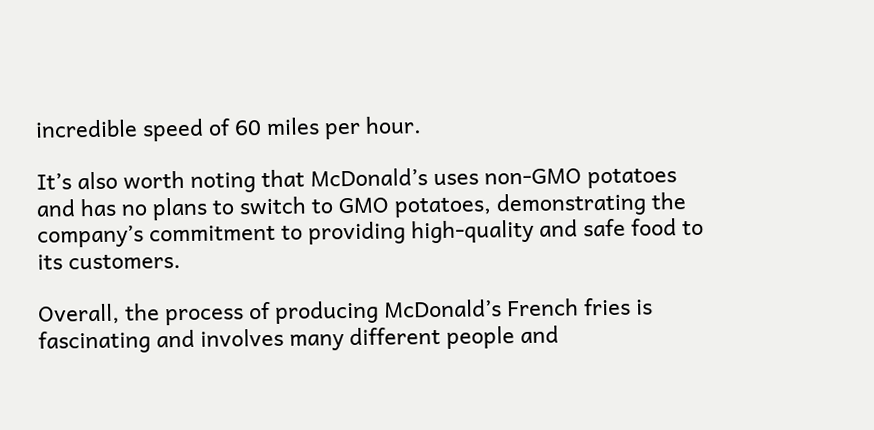incredible speed of 60 miles per hour.

It’s also worth noting that McDonald’s uses non-GMO potatoes and has no plans to switch to GMO potatoes, demonstrating the company’s commitment to providing high-quality and safe food to its customers.

Overall, the process of producing McDonald’s French fries is fascinating and involves many different people and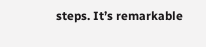steps. It’s remarkable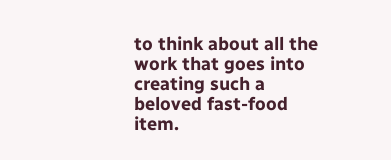to think about all the work that goes into creating such a beloved fast-food item.